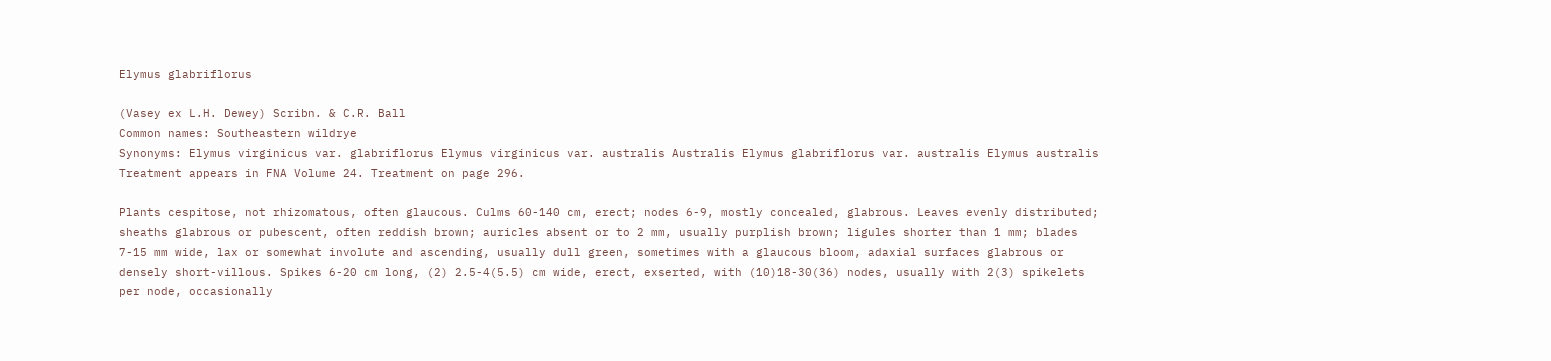Elymus glabriflorus

(Vasey ex L.H. Dewey) Scribn. & C.R. Ball
Common names: Southeastern wildrye
Synonyms: Elymus virginicus var. glabriflorus Elymus virginicus var. australis Australis Elymus glabriflorus var. australis Elymus australis
Treatment appears in FNA Volume 24. Treatment on page 296.

Plants cespitose, not rhizomatous, often glaucous. Culms 60-140 cm, erect; nodes 6-9, mostly concealed, glabrous. Leaves evenly distributed; sheaths glabrous or pubescent, often reddish brown; auricles absent or to 2 mm, usually purplish brown; ligules shorter than 1 mm; blades 7-15 mm wide, lax or somewhat involute and ascending, usually dull green, sometimes with a glaucous bloom, adaxial surfaces glabrous or densely short-villous. Spikes 6-20 cm long, (2) 2.5-4(5.5) cm wide, erect, exserted, with (10)18-30(36) nodes, usually with 2(3) spikelets per node, occasionally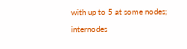with up to 5 at some nodes; internodes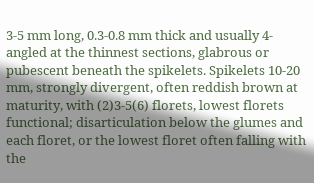3-5 mm long, 0.3-0.8 mm thick and usually 4-angled at the thinnest sections, glabrous or pubescent beneath the spikelets. Spikelets 10-20 mm, strongly divergent, often reddish brown at maturity, with (2)3-5(6) florets, lowest florets functional; disarticulation below the glumes and each floret, or the lowest floret often falling with the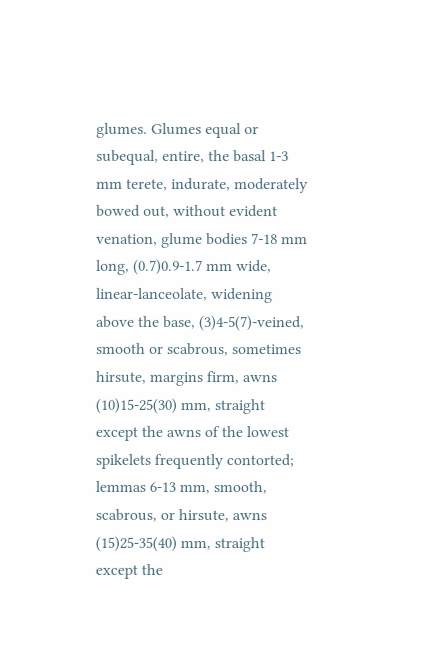glumes. Glumes equal or subequal, entire, the basal 1-3 mm terete, indurate, moderately bowed out, without evident venation, glume bodies 7-18 mm long, (0.7)0.9-1.7 mm wide, linear-lanceolate, widening above the base, (3)4-5(7)-veined, smooth or scabrous, sometimes hirsute, margins firm, awns (10)15-25(30) mm, straight except the awns of the lowest spikelets frequently contorted; lemmas 6-13 mm, smooth, scabrous, or hirsute, awns (15)25-35(40) mm, straight except the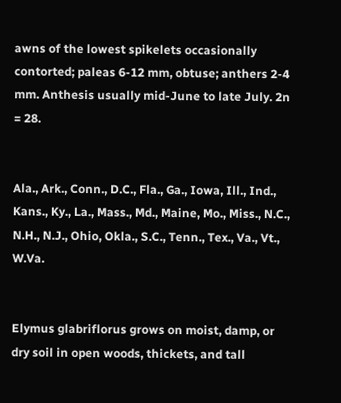awns of the lowest spikelets occasionally contorted; paleas 6-12 mm, obtuse; anthers 2-4 mm. Anthesis usually mid-June to late July. 2n = 28.


Ala., Ark., Conn., D.C., Fla., Ga., Iowa, Ill., Ind., Kans., Ky., La., Mass., Md., Maine, Mo., Miss., N.C., N.H., N.J., Ohio, Okla., S.C., Tenn., Tex., Va., Vt., W.Va.


Elymus glabriflorus grows on moist, damp, or dry soil in open woods, thickets, and tall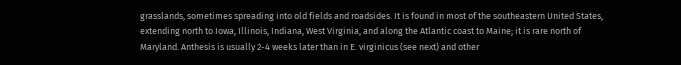grasslands, sometimes spreading into old fields and roadsides. It is found in most of the southeastern United States, extending north to Iowa, Illinois, Indiana, West Virginia, and along the Atlantic coast to Maine; it is rare north of Maryland. Anthesis is usually 2-4 weeks later than in E. virginicus (see next) and other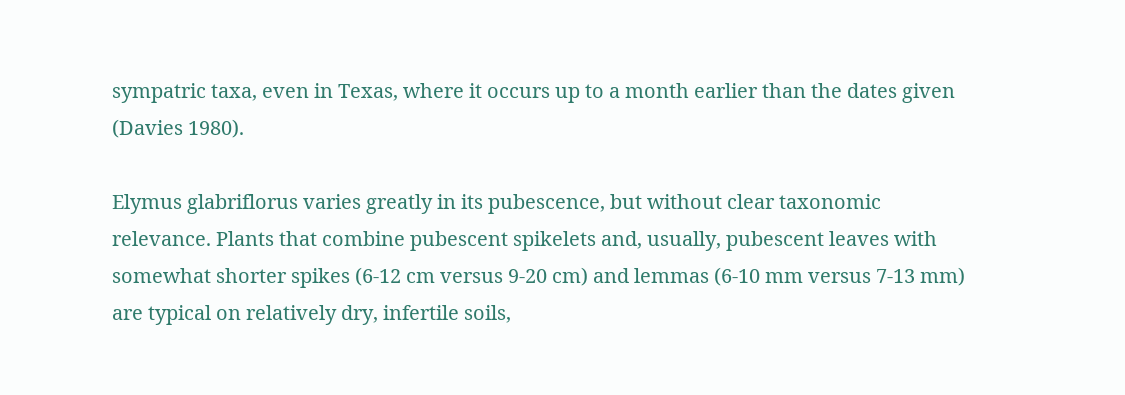sympatric taxa, even in Texas, where it occurs up to a month earlier than the dates given (Davies 1980).

Elymus glabriflorus varies greatly in its pubescence, but without clear taxonomic relevance. Plants that combine pubescent spikelets and, usually, pubescent leaves with somewhat shorter spikes (6-12 cm versus 9-20 cm) and lemmas (6-10 mm versus 7-13 mm) are typical on relatively dry, infertile soils,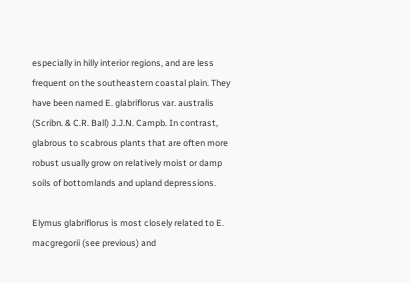especially in hilly interior regions, and are less frequent on the southeastern coastal plain. They have been named E. glabriflorus var. australis (Scribn. & C.R. Ball) J.J.N. Campb. In contrast, glabrous to scabrous plants that are often more robust usually grow on relatively moist or damp soils of bottomlands and upland depressions.

Elymus glabriflorus is most closely related to E. macgregorii (see previous) and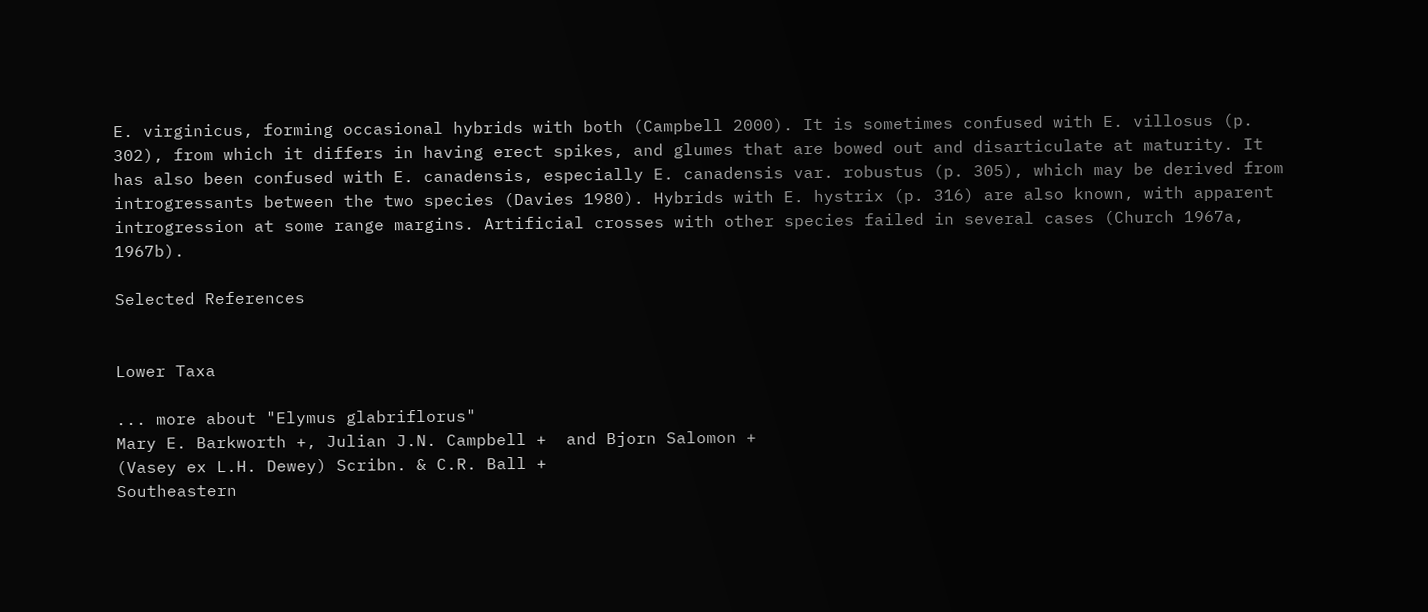E. virginicus, forming occasional hybrids with both (Campbell 2000). It is sometimes confused with E. villosus (p. 302), from which it differs in having erect spikes, and glumes that are bowed out and disarticulate at maturity. It has also been confused with E. canadensis, especially E. canadensis var. robustus (p. 305), which may be derived from introgressants between the two species (Davies 1980). Hybrids with E. hystrix (p. 316) are also known, with apparent introgression at some range margins. Artificial crosses with other species failed in several cases (Church 1967a, 1967b).

Selected References


Lower Taxa

... more about "Elymus glabriflorus"
Mary E. Barkworth +, Julian J.N. Campbell +  and Bjorn Salomon +
(Vasey ex L.H. Dewey) Scribn. & C.R. Ball +
Southeastern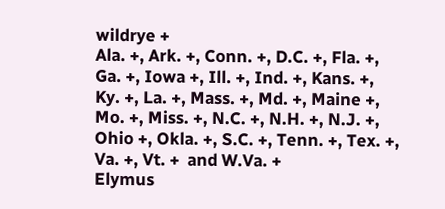wildrye +
Ala. +, Ark. +, Conn. +, D.C. +, Fla. +, Ga. +, Iowa +, Ill. +, Ind. +, Kans. +, Ky. +, La. +, Mass. +, Md. +, Maine +, Mo. +, Miss. +, N.C. +, N.H. +, N.J. +, Ohio +, Okla. +, S.C. +, Tenn. +, Tex. +, Va. +, Vt. +  and W.Va. +
Elymus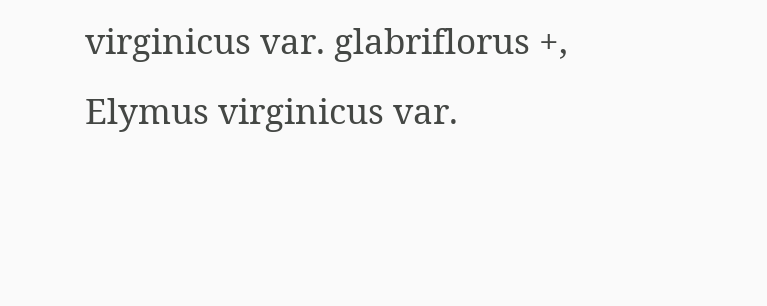virginicus var. glabriflorus +, Elymus virginicus var.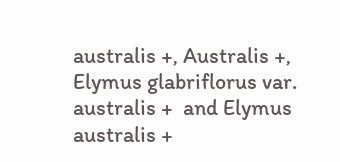australis +, Australis +, Elymus glabriflorus var. australis +  and Elymus australis +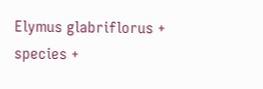Elymus glabriflorus +
species +